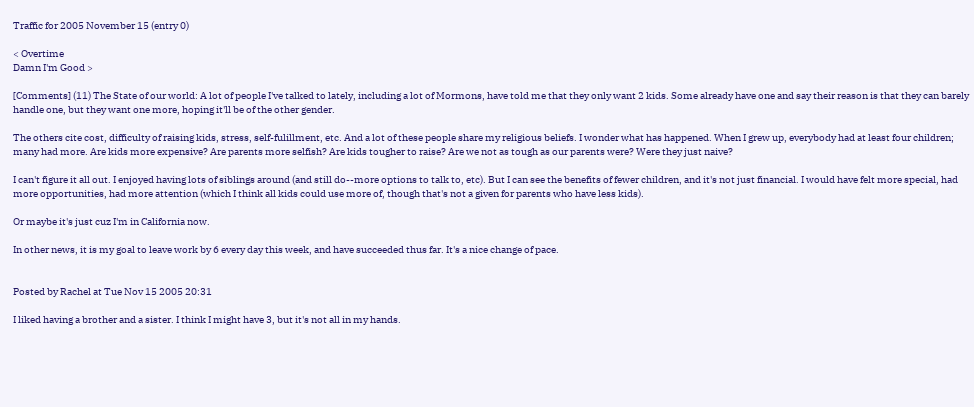Traffic for 2005 November 15 (entry 0)

< Overtime
Damn I'm Good >

[Comments] (11) The State of our world: A lot of people I've talked to lately, including a lot of Mormons, have told me that they only want 2 kids. Some already have one and say their reason is that they can barely handle one, but they want one more, hoping it'll be of the other gender.

The others cite cost, difficulty of raising kids, stress, self-fulillment, etc. And a lot of these people share my religious beliefs. I wonder what has happened. When I grew up, everybody had at least four children; many had more. Are kids more expensive? Are parents more selfish? Are kids tougher to raise? Are we not as tough as our parents were? Were they just naive?

I can't figure it all out. I enjoyed having lots of siblings around (and still do--more options to talk to, etc). But I can see the benefits of fewer children, and it's not just financial. I would have felt more special, had more opportunities, had more attention (which I think all kids could use more of, though that's not a given for parents who have less kids).

Or maybe it's just cuz I'm in California now.

In other news, it is my goal to leave work by 6 every day this week, and have succeeded thus far. It's a nice change of pace.


Posted by Rachel at Tue Nov 15 2005 20:31

I liked having a brother and a sister. I think I might have 3, but it's not all in my hands.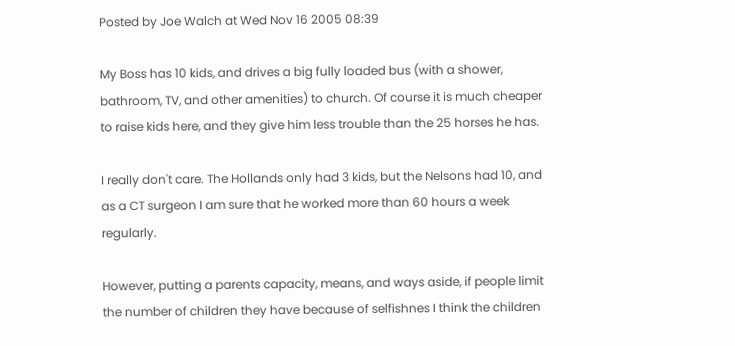Posted by Joe Walch at Wed Nov 16 2005 08:39

My Boss has 10 kids, and drives a big fully loaded bus (with a shower, bathroom, TV, and other amenities) to church. Of course it is much cheaper to raise kids here, and they give him less trouble than the 25 horses he has.

I really don't care. The Hollands only had 3 kids, but the Nelsons had 10, and as a CT surgeon I am sure that he worked more than 60 hours a week regularly.

However, putting a parents capacity, means, and ways aside, if people limit the number of children they have because of selfishnes I think the children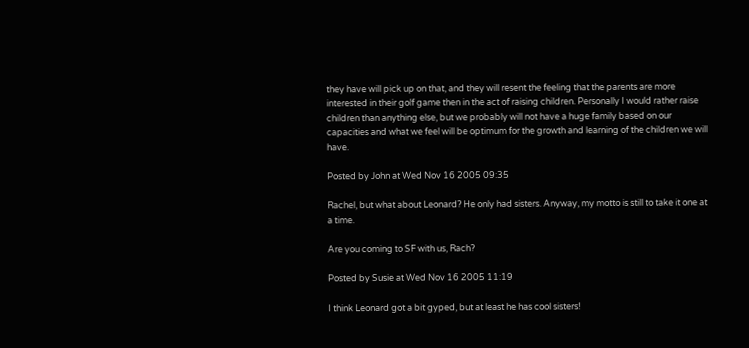they have will pick up on that, and they will resent the feeling that the parents are more interested in their golf game then in the act of raising children. Personally I would rather raise children than anything else, but we probably will not have a huge family based on our capacities and what we feel will be optimum for the growth and learning of the children we will have.

Posted by John at Wed Nov 16 2005 09:35

Rachel, but what about Leonard? He only had sisters. Anyway, my motto is still to take it one at a time.

Are you coming to SF with us, Rach?

Posted by Susie at Wed Nov 16 2005 11:19

I think Leonard got a bit gyped, but at least he has cool sisters!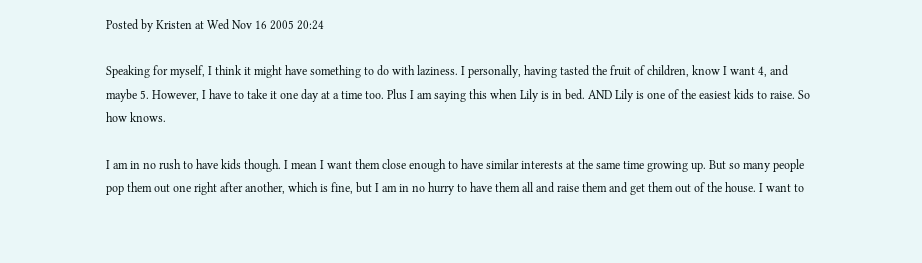Posted by Kristen at Wed Nov 16 2005 20:24

Speaking for myself, I think it might have something to do with laziness. I personally, having tasted the fruit of children, know I want 4, and maybe 5. However, I have to take it one day at a time too. Plus I am saying this when Lily is in bed. AND Lily is one of the easiest kids to raise. So how knows.

I am in no rush to have kids though. I mean I want them close enough to have similar interests at the same time growing up. But so many people pop them out one right after another, which is fine, but I am in no hurry to have them all and raise them and get them out of the house. I want to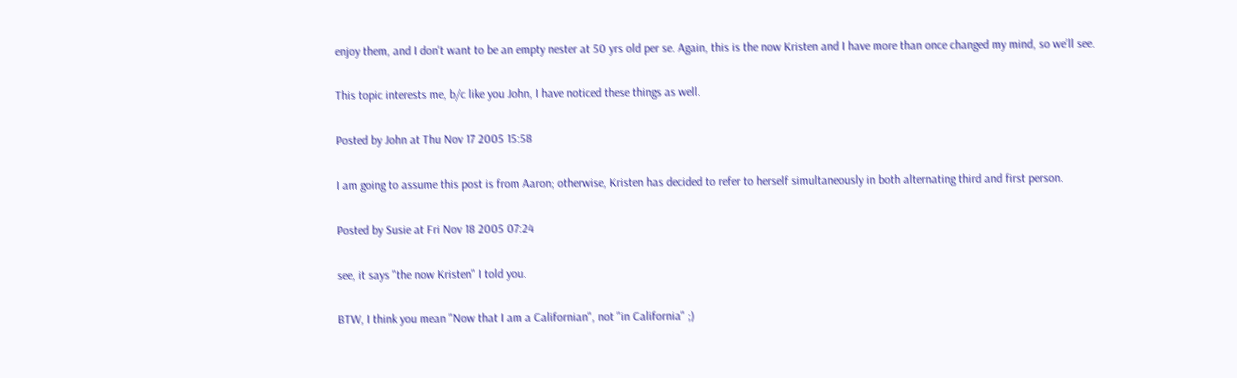enjoy them, and I don't want to be an empty nester at 50 yrs old per se. Again, this is the now Kristen and I have more than once changed my mind, so we’ll see.

This topic interests me, b/c like you John, I have noticed these things as well.

Posted by John at Thu Nov 17 2005 15:58

I am going to assume this post is from Aaron; otherwise, Kristen has decided to refer to herself simultaneously in both alternating third and first person.

Posted by Susie at Fri Nov 18 2005 07:24

see, it says "the now Kristen" I told you.

BTW, I think you mean "Now that I am a Californian", not "in California" ;)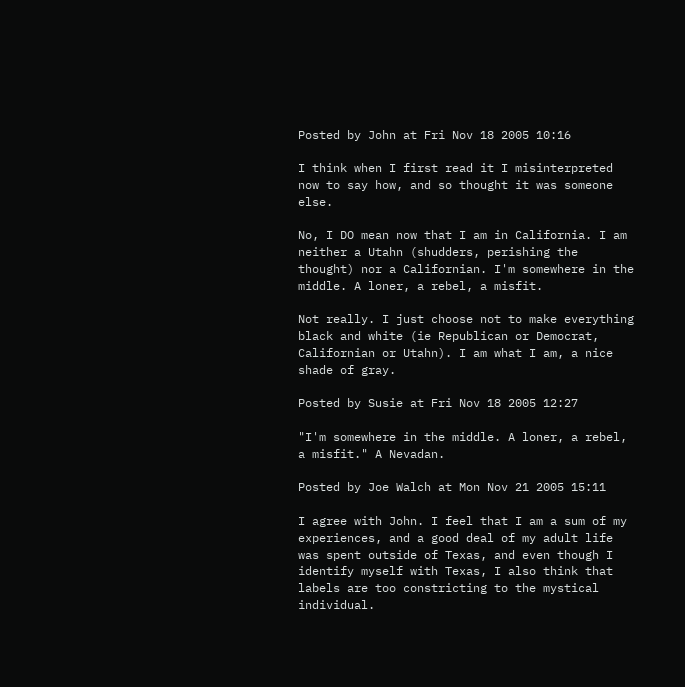Posted by John at Fri Nov 18 2005 10:16

I think when I first read it I misinterpreted now to say how, and so thought it was someone else.

No, I DO mean now that I am in California. I am neither a Utahn (shudders, perishing the thought) nor a Californian. I'm somewhere in the middle. A loner, a rebel, a misfit.

Not really. I just choose not to make everything black and white (ie Republican or Democrat, Californian or Utahn). I am what I am, a nice shade of gray.

Posted by Susie at Fri Nov 18 2005 12:27

"I'm somewhere in the middle. A loner, a rebel, a misfit." A Nevadan.

Posted by Joe Walch at Mon Nov 21 2005 15:11

I agree with John. I feel that I am a sum of my experiences, and a good deal of my adult life was spent outside of Texas, and even though I identify myself with Texas, I also think that labels are too constricting to the mystical individual.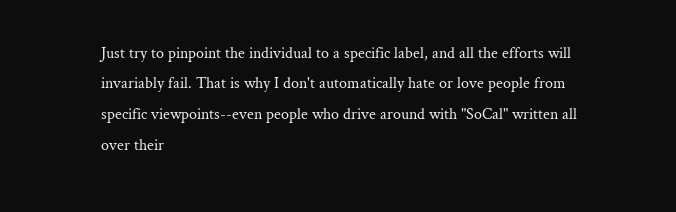Just try to pinpoint the individual to a specific label, and all the efforts will invariably fail. That is why I don't automatically hate or love people from specific viewpoints--even people who drive around with "SoCal" written all over their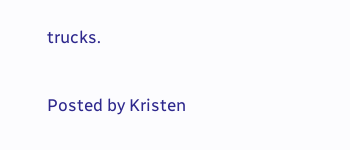trucks.

Posted by Kristen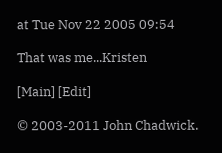at Tue Nov 22 2005 09:54

That was me...Kristen

[Main] [Edit]

© 2003-2011 John Chadwick.